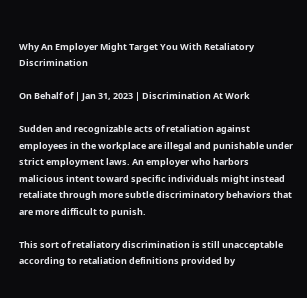Why An Employer Might Target You With Retaliatory Discrimination

On Behalf of | Jan 31, 2023 | Discrimination At Work

Sudden and recognizable acts of retaliation against employees in the workplace are illegal and punishable under strict employment laws. An employer who harbors malicious intent toward specific individuals might instead retaliate through more subtle discriminatory behaviors that are more difficult to punish.

This sort of retaliatory discrimination is still unacceptable according to retaliation definitions provided by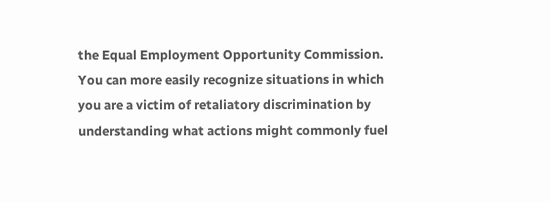the Equal Employment Opportunity Commission. You can more easily recognize situations in which you are a victim of retaliatory discrimination by understanding what actions might commonly fuel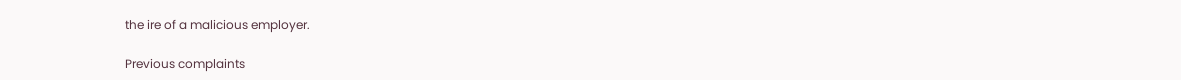the ire of a malicious employer.

Previous complaints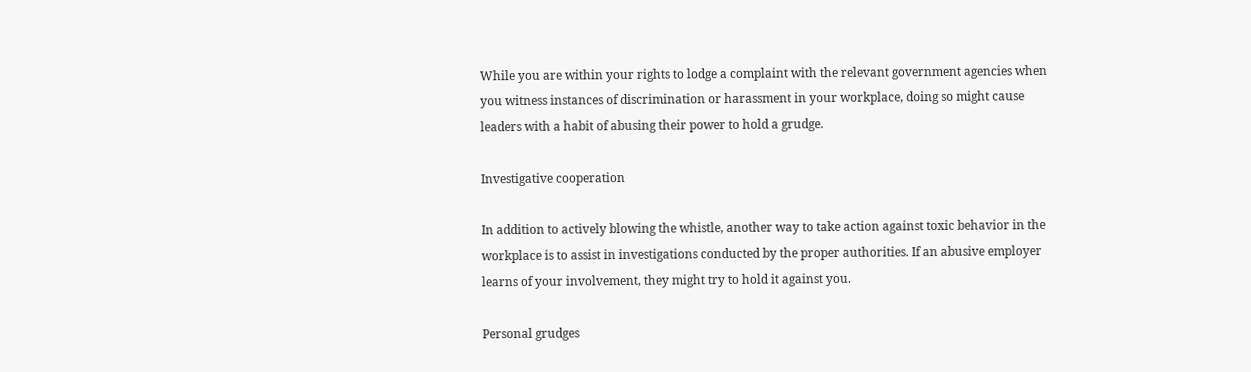While you are within your rights to lodge a complaint with the relevant government agencies when you witness instances of discrimination or harassment in your workplace, doing so might cause leaders with a habit of abusing their power to hold a grudge.

Investigative cooperation

In addition to actively blowing the whistle, another way to take action against toxic behavior in the workplace is to assist in investigations conducted by the proper authorities. If an abusive employer learns of your involvement, they might try to hold it against you.

Personal grudges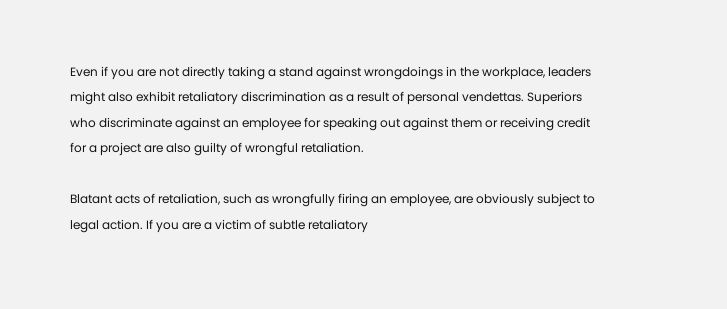Even if you are not directly taking a stand against wrongdoings in the workplace, leaders might also exhibit retaliatory discrimination as a result of personal vendettas. Superiors who discriminate against an employee for speaking out against them or receiving credit for a project are also guilty of wrongful retaliation.

Blatant acts of retaliation, such as wrongfully firing an employee, are obviously subject to legal action. If you are a victim of subtle retaliatory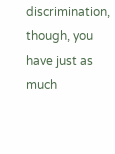discrimination, though, you have just as much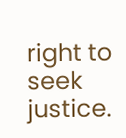right to seek justice.